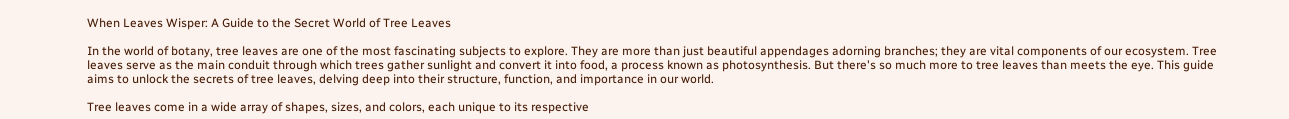When Leaves Wisper: A Guide to the Secret World of Tree Leaves

In the world of botany, tree leaves are one of the most fascinating subjects to explore. They are more than just beautiful appendages adorning branches; they are vital components of our ecosystem. Tree leaves serve as the main conduit through which trees gather sunlight and convert it into food, a process known as photosynthesis. But there's so much more to tree leaves than meets the eye. This guide aims to unlock the secrets of tree leaves, delving deep into their structure, function, and importance in our world.

Tree leaves come in a wide array of shapes, sizes, and colors, each unique to its respective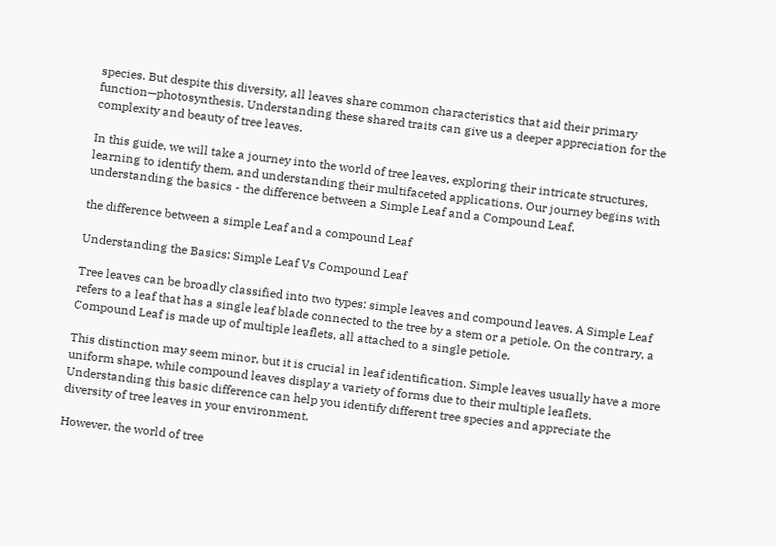species. But despite this diversity, all leaves share common characteristics that aid their primary function—photosynthesis. Understanding these shared traits can give us a deeper appreciation for the complexity and beauty of tree leaves.

In this guide, we will take a journey into the world of tree leaves, exploring their intricate structures, learning to identify them, and understanding their multifaceted applications. Our journey begins with understanding the basics - the difference between a Simple Leaf and a Compound Leaf.

the difference between a simple Leaf and a compound Leaf

Understanding the Basics: Simple Leaf Vs Compound Leaf

Tree leaves can be broadly classified into two types: simple leaves and compound leaves. A Simple Leaf refers to a leaf that has a single leaf blade connected to the tree by a stem or a petiole. On the contrary, a Compound Leaf is made up of multiple leaflets, all attached to a single petiole.

This distinction may seem minor, but it is crucial in leaf identification. Simple leaves usually have a more uniform shape, while compound leaves display a variety of forms due to their multiple leaflets. Understanding this basic difference can help you identify different tree species and appreciate the diversity of tree leaves in your environment.

However, the world of tree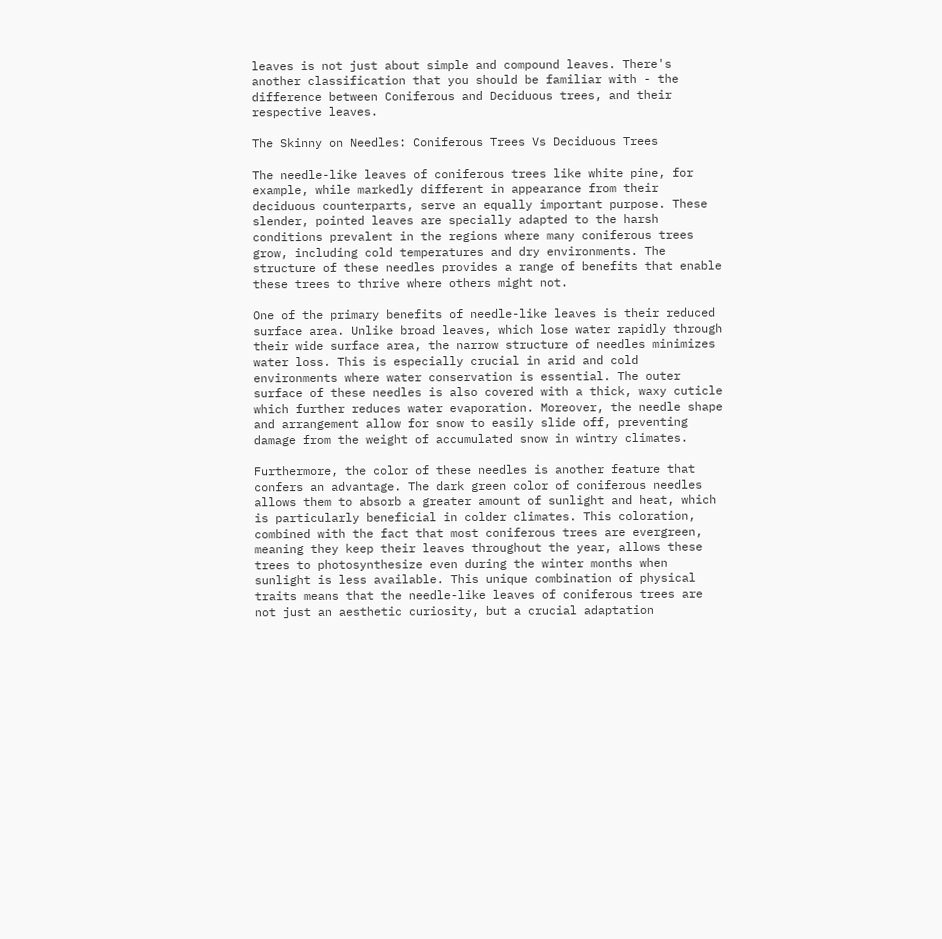leaves is not just about simple and compound leaves. There's another classification that you should be familiar with - the difference between Coniferous and Deciduous trees, and their respective leaves.

The Skinny on Needles: Coniferous Trees Vs Deciduous Trees

The needle-like leaves of coniferous trees like white pine, for example, while markedly different in appearance from their deciduous counterparts, serve an equally important purpose. These slender, pointed leaves are specially adapted to the harsh conditions prevalent in the regions where many coniferous trees grow, including cold temperatures and dry environments. The structure of these needles provides a range of benefits that enable these trees to thrive where others might not.

One of the primary benefits of needle-like leaves is their reduced surface area. Unlike broad leaves, which lose water rapidly through their wide surface area, the narrow structure of needles minimizes water loss. This is especially crucial in arid and cold environments where water conservation is essential. The outer surface of these needles is also covered with a thick, waxy cuticle which further reduces water evaporation. Moreover, the needle shape and arrangement allow for snow to easily slide off, preventing damage from the weight of accumulated snow in wintry climates.

Furthermore, the color of these needles is another feature that confers an advantage. The dark green color of coniferous needles allows them to absorb a greater amount of sunlight and heat, which is particularly beneficial in colder climates. This coloration, combined with the fact that most coniferous trees are evergreen, meaning they keep their leaves throughout the year, allows these trees to photosynthesize even during the winter months when sunlight is less available. This unique combination of physical traits means that the needle-like leaves of coniferous trees are not just an aesthetic curiosity, but a crucial adaptation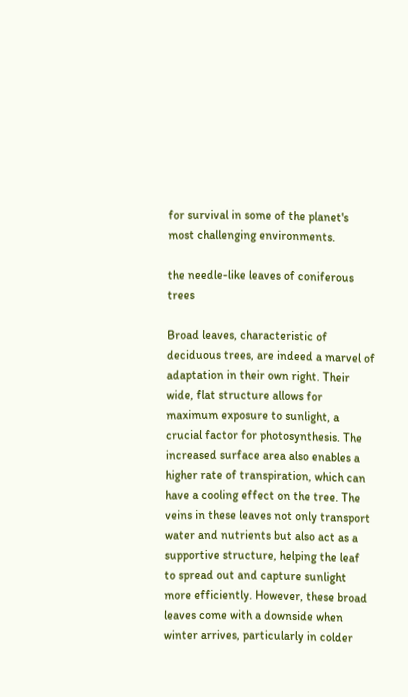for survival in some of the planet's most challenging environments.

the needle-like leaves of coniferous trees

Broad leaves, characteristic of deciduous trees, are indeed a marvel of adaptation in their own right. Their wide, flat structure allows for maximum exposure to sunlight, a crucial factor for photosynthesis. The increased surface area also enables a higher rate of transpiration, which can have a cooling effect on the tree. The veins in these leaves not only transport water and nutrients but also act as a supportive structure, helping the leaf to spread out and capture sunlight more efficiently. However, these broad leaves come with a downside when winter arrives, particularly in colder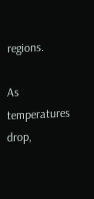regions.

As temperatures drop,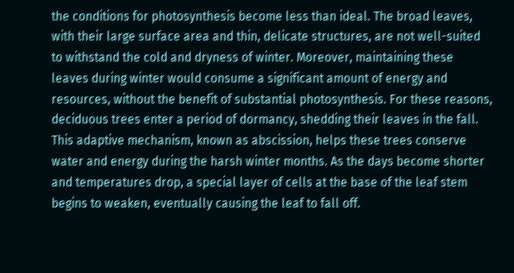the conditions for photosynthesis become less than ideal. The broad leaves, with their large surface area and thin, delicate structures, are not well-suited to withstand the cold and dryness of winter. Moreover, maintaining these leaves during winter would consume a significant amount of energy and resources, without the benefit of substantial photosynthesis. For these reasons, deciduous trees enter a period of dormancy, shedding their leaves in the fall. This adaptive mechanism, known as abscission, helps these trees conserve water and energy during the harsh winter months. As the days become shorter and temperatures drop, a special layer of cells at the base of the leaf stem begins to weaken, eventually causing the leaf to fall off.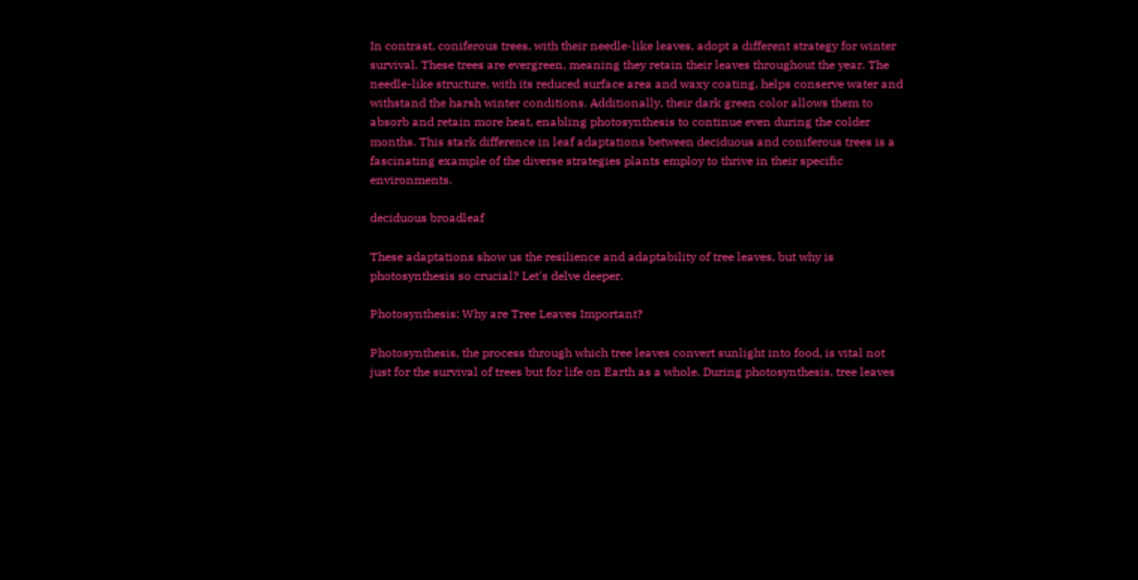In contrast, coniferous trees, with their needle-like leaves, adopt a different strategy for winter survival. These trees are evergreen, meaning they retain their leaves throughout the year. The needle-like structure, with its reduced surface area and waxy coating, helps conserve water and withstand the harsh winter conditions. Additionally, their dark green color allows them to absorb and retain more heat, enabling photosynthesis to continue even during the colder months. This stark difference in leaf adaptations between deciduous and coniferous trees is a fascinating example of the diverse strategies plants employ to thrive in their specific environments.

deciduous broadleaf

These adaptations show us the resilience and adaptability of tree leaves, but why is photosynthesis so crucial? Let's delve deeper.

Photosynthesis: Why are Tree Leaves Important?

Photosynthesis, the process through which tree leaves convert sunlight into food, is vital not just for the survival of trees but for life on Earth as a whole. During photosynthesis, tree leaves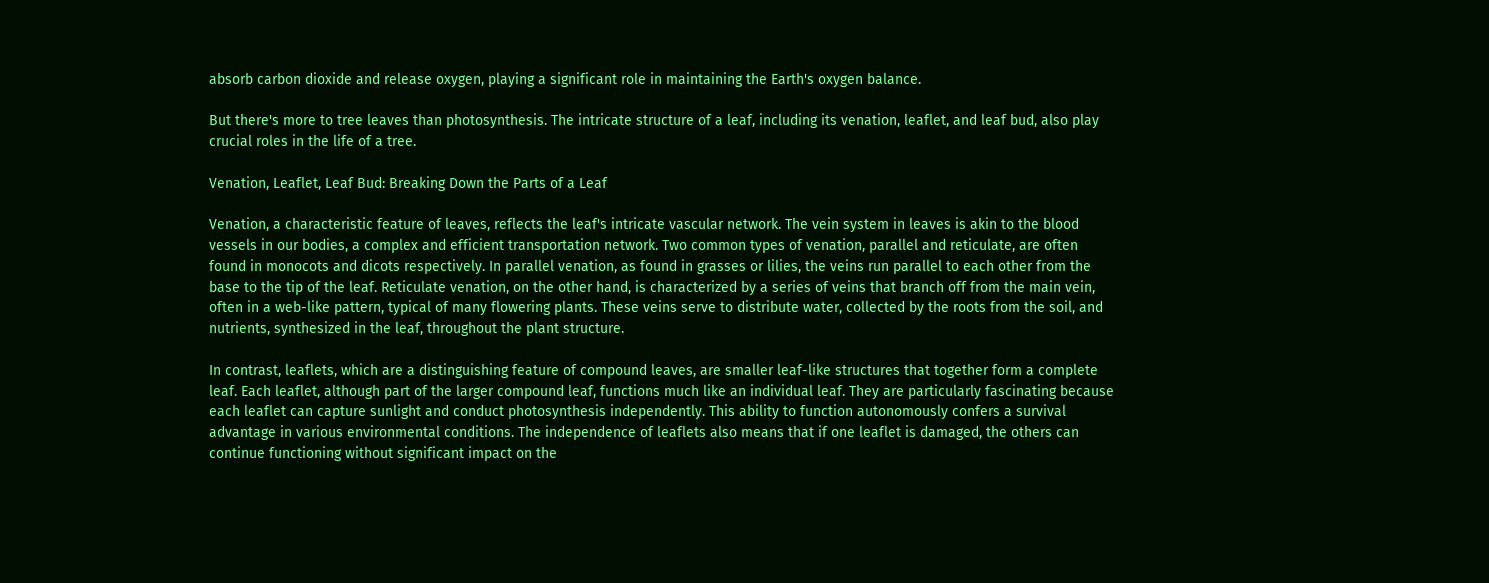absorb carbon dioxide and release oxygen, playing a significant role in maintaining the Earth's oxygen balance.

But there's more to tree leaves than photosynthesis. The intricate structure of a leaf, including its venation, leaflet, and leaf bud, also play crucial roles in the life of a tree.

Venation, Leaflet, Leaf Bud: Breaking Down the Parts of a Leaf

Venation, a characteristic feature of leaves, reflects the leaf's intricate vascular network. The vein system in leaves is akin to the blood vessels in our bodies, a complex and efficient transportation network. Two common types of venation, parallel and reticulate, are often found in monocots and dicots respectively. In parallel venation, as found in grasses or lilies, the veins run parallel to each other from the base to the tip of the leaf. Reticulate venation, on the other hand, is characterized by a series of veins that branch off from the main vein, often in a web-like pattern, typical of many flowering plants. These veins serve to distribute water, collected by the roots from the soil, and nutrients, synthesized in the leaf, throughout the plant structure.

In contrast, leaflets, which are a distinguishing feature of compound leaves, are smaller leaf-like structures that together form a complete leaf. Each leaflet, although part of the larger compound leaf, functions much like an individual leaf. They are particularly fascinating because each leaflet can capture sunlight and conduct photosynthesis independently. This ability to function autonomously confers a survival advantage in various environmental conditions. The independence of leaflets also means that if one leaflet is damaged, the others can continue functioning without significant impact on the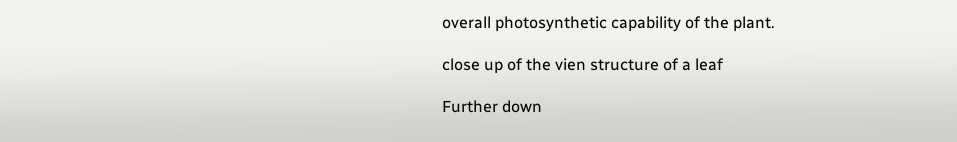overall photosynthetic capability of the plant.

close up of the vien structure of a leaf

Further down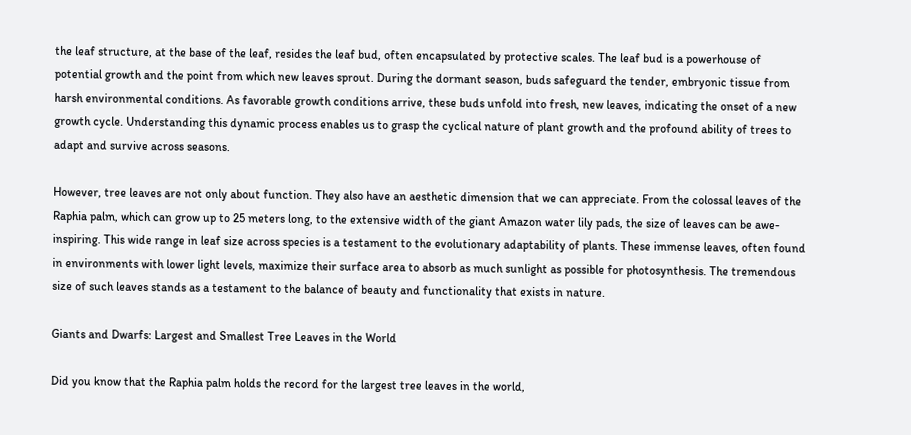the leaf structure, at the base of the leaf, resides the leaf bud, often encapsulated by protective scales. The leaf bud is a powerhouse of potential growth and the point from which new leaves sprout. During the dormant season, buds safeguard the tender, embryonic tissue from harsh environmental conditions. As favorable growth conditions arrive, these buds unfold into fresh, new leaves, indicating the onset of a new growth cycle. Understanding this dynamic process enables us to grasp the cyclical nature of plant growth and the profound ability of trees to adapt and survive across seasons.

However, tree leaves are not only about function. They also have an aesthetic dimension that we can appreciate. From the colossal leaves of the Raphia palm, which can grow up to 25 meters long, to the extensive width of the giant Amazon water lily pads, the size of leaves can be awe-inspiring. This wide range in leaf size across species is a testament to the evolutionary adaptability of plants. These immense leaves, often found in environments with lower light levels, maximize their surface area to absorb as much sunlight as possible for photosynthesis. The tremendous size of such leaves stands as a testament to the balance of beauty and functionality that exists in nature.

Giants and Dwarfs: Largest and Smallest Tree Leaves in the World

Did you know that the Raphia palm holds the record for the largest tree leaves in the world,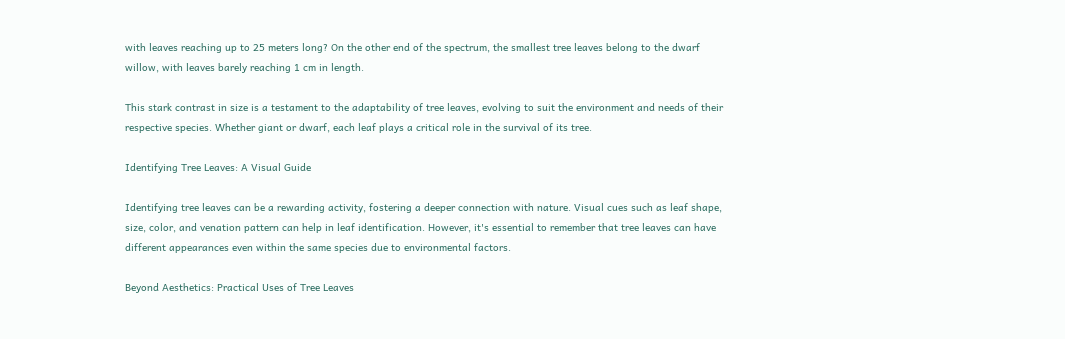with leaves reaching up to 25 meters long? On the other end of the spectrum, the smallest tree leaves belong to the dwarf willow, with leaves barely reaching 1 cm in length.

This stark contrast in size is a testament to the adaptability of tree leaves, evolving to suit the environment and needs of their respective species. Whether giant or dwarf, each leaf plays a critical role in the survival of its tree.

Identifying Tree Leaves: A Visual Guide

Identifying tree leaves can be a rewarding activity, fostering a deeper connection with nature. Visual cues such as leaf shape, size, color, and venation pattern can help in leaf identification. However, it's essential to remember that tree leaves can have different appearances even within the same species due to environmental factors.

Beyond Aesthetics: Practical Uses of Tree Leaves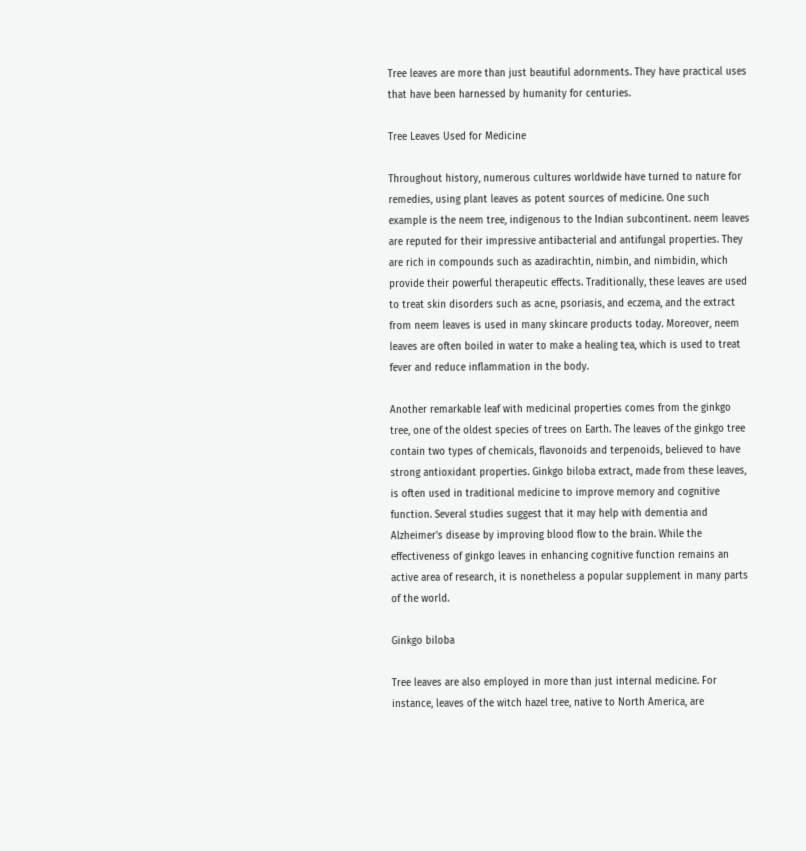Tree leaves are more than just beautiful adornments. They have practical uses that have been harnessed by humanity for centuries.

Tree Leaves Used for Medicine

Throughout history, numerous cultures worldwide have turned to nature for remedies, using plant leaves as potent sources of medicine. One such example is the neem tree, indigenous to the Indian subcontinent. neem leaves are reputed for their impressive antibacterial and antifungal properties. They are rich in compounds such as azadirachtin, nimbin, and nimbidin, which provide their powerful therapeutic effects. Traditionally, these leaves are used to treat skin disorders such as acne, psoriasis, and eczema, and the extract from neem leaves is used in many skincare products today. Moreover, neem leaves are often boiled in water to make a healing tea, which is used to treat fever and reduce inflammation in the body.

Another remarkable leaf with medicinal properties comes from the ginkgo tree, one of the oldest species of trees on Earth. The leaves of the ginkgo tree contain two types of chemicals, flavonoids and terpenoids, believed to have strong antioxidant properties. Ginkgo biloba extract, made from these leaves, is often used in traditional medicine to improve memory and cognitive function. Several studies suggest that it may help with dementia and Alzheimer's disease by improving blood flow to the brain. While the effectiveness of ginkgo leaves in enhancing cognitive function remains an active area of research, it is nonetheless a popular supplement in many parts of the world.

Ginkgo biloba

Tree leaves are also employed in more than just internal medicine. For instance, leaves of the witch hazel tree, native to North America, are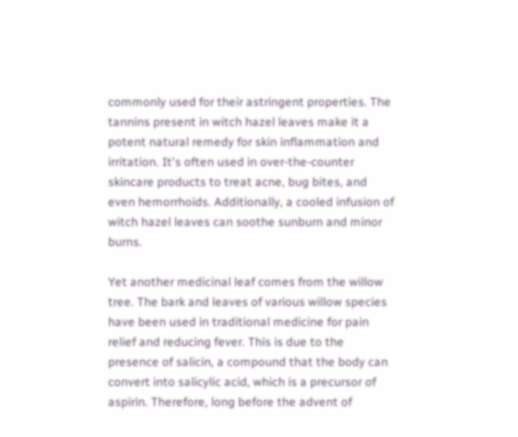commonly used for their astringent properties. The tannins present in witch hazel leaves make it a potent natural remedy for skin inflammation and irritation. It's often used in over-the-counter skincare products to treat acne, bug bites, and even hemorrhoids. Additionally, a cooled infusion of witch hazel leaves can soothe sunburn and minor burns.

Yet another medicinal leaf comes from the willow tree. The bark and leaves of various willow species have been used in traditional medicine for pain relief and reducing fever. This is due to the presence of salicin, a compound that the body can convert into salicylic acid, which is a precursor of aspirin. Therefore, long before the advent of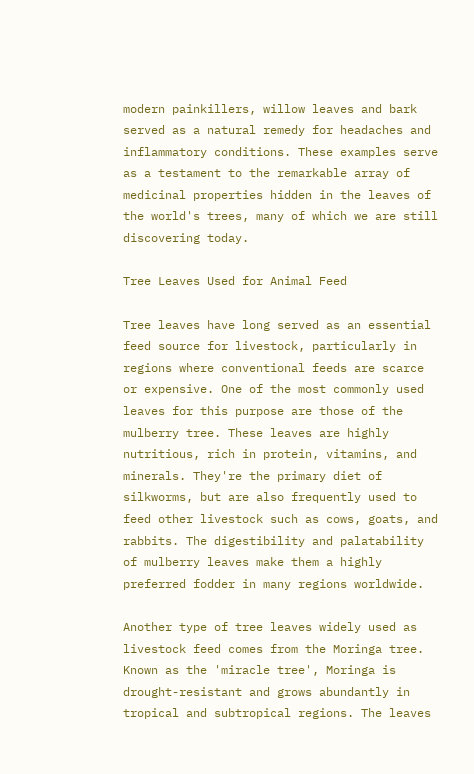modern painkillers, willow leaves and bark served as a natural remedy for headaches and inflammatory conditions. These examples serve as a testament to the remarkable array of medicinal properties hidden in the leaves of the world's trees, many of which we are still discovering today.

Tree Leaves Used for Animal Feed

Tree leaves have long served as an essential feed source for livestock, particularly in regions where conventional feeds are scarce or expensive. One of the most commonly used leaves for this purpose are those of the mulberry tree. These leaves are highly nutritious, rich in protein, vitamins, and minerals. They're the primary diet of silkworms, but are also frequently used to feed other livestock such as cows, goats, and rabbits. The digestibility and palatability of mulberry leaves make them a highly preferred fodder in many regions worldwide.

Another type of tree leaves widely used as livestock feed comes from the Moringa tree. Known as the 'miracle tree', Moringa is drought-resistant and grows abundantly in tropical and subtropical regions. The leaves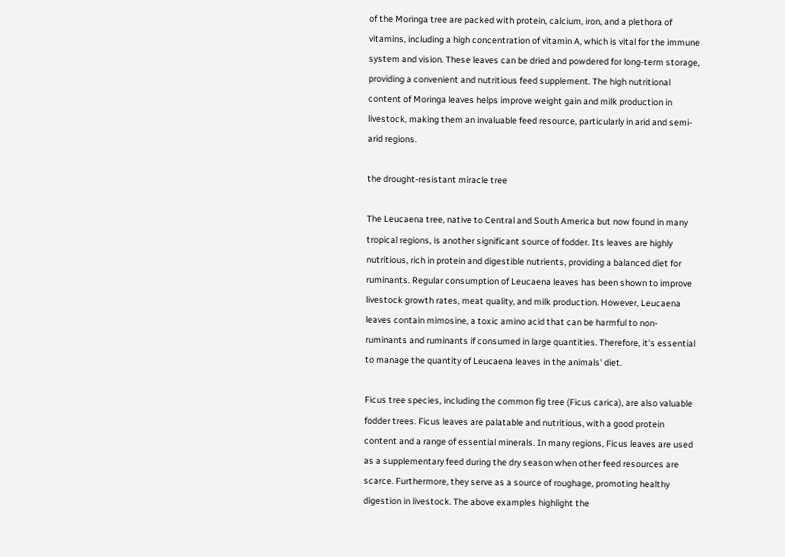of the Moringa tree are packed with protein, calcium, iron, and a plethora of vitamins, including a high concentration of vitamin A, which is vital for the immune system and vision. These leaves can be dried and powdered for long-term storage, providing a convenient and nutritious feed supplement. The high nutritional content of Moringa leaves helps improve weight gain and milk production in livestock, making them an invaluable feed resource, particularly in arid and semi-arid regions.

the drought-resistant miracle tree

The Leucaena tree, native to Central and South America but now found in many tropical regions, is another significant source of fodder. Its leaves are highly nutritious, rich in protein and digestible nutrients, providing a balanced diet for ruminants. Regular consumption of Leucaena leaves has been shown to improve livestock growth rates, meat quality, and milk production. However, Leucaena leaves contain mimosine, a toxic amino acid that can be harmful to non-ruminants and ruminants if consumed in large quantities. Therefore, it's essential to manage the quantity of Leucaena leaves in the animals' diet.

Ficus tree species, including the common fig tree (Ficus carica), are also valuable fodder trees. Ficus leaves are palatable and nutritious, with a good protein content and a range of essential minerals. In many regions, Ficus leaves are used as a supplementary feed during the dry season when other feed resources are scarce. Furthermore, they serve as a source of roughage, promoting healthy digestion in livestock. The above examples highlight the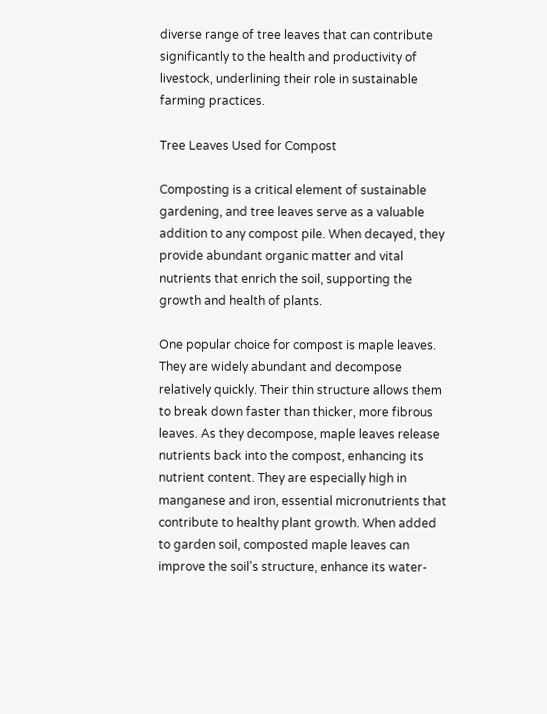diverse range of tree leaves that can contribute significantly to the health and productivity of livestock, underlining their role in sustainable farming practices.

Tree Leaves Used for Compost

Composting is a critical element of sustainable gardening, and tree leaves serve as a valuable addition to any compost pile. When decayed, they provide abundant organic matter and vital nutrients that enrich the soil, supporting the growth and health of plants.

One popular choice for compost is maple leaves. They are widely abundant and decompose relatively quickly. Their thin structure allows them to break down faster than thicker, more fibrous leaves. As they decompose, maple leaves release nutrients back into the compost, enhancing its nutrient content. They are especially high in manganese and iron, essential micronutrients that contribute to healthy plant growth. When added to garden soil, composted maple leaves can improve the soil's structure, enhance its water-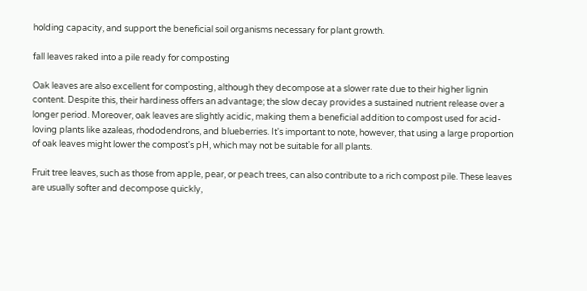holding capacity, and support the beneficial soil organisms necessary for plant growth.

fall leaves raked into a pile ready for composting

Oak leaves are also excellent for composting, although they decompose at a slower rate due to their higher lignin content. Despite this, their hardiness offers an advantage; the slow decay provides a sustained nutrient release over a longer period. Moreover, oak leaves are slightly acidic, making them a beneficial addition to compost used for acid-loving plants like azaleas, rhododendrons, and blueberries. It's important to note, however, that using a large proportion of oak leaves might lower the compost's pH, which may not be suitable for all plants.

Fruit tree leaves, such as those from apple, pear, or peach trees, can also contribute to a rich compost pile. These leaves are usually softer and decompose quickly,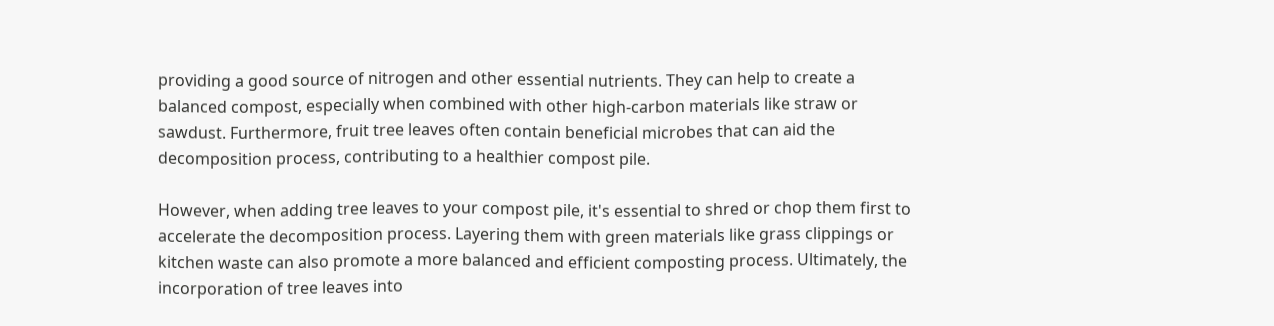providing a good source of nitrogen and other essential nutrients. They can help to create a balanced compost, especially when combined with other high-carbon materials like straw or sawdust. Furthermore, fruit tree leaves often contain beneficial microbes that can aid the decomposition process, contributing to a healthier compost pile.

However, when adding tree leaves to your compost pile, it's essential to shred or chop them first to accelerate the decomposition process. Layering them with green materials like grass clippings or kitchen waste can also promote a more balanced and efficient composting process. Ultimately, the incorporation of tree leaves into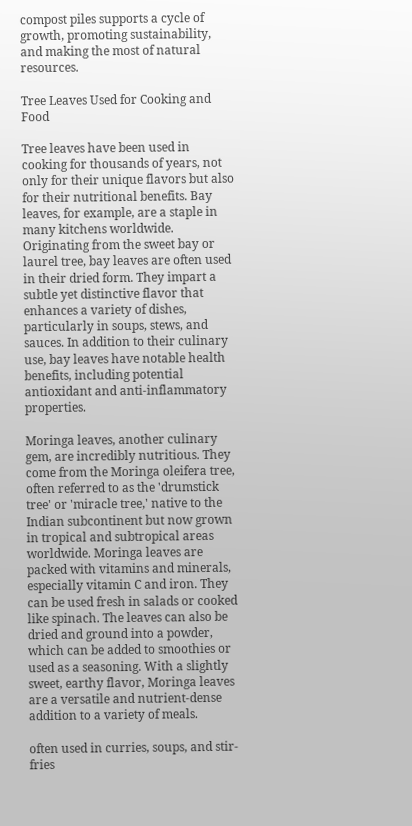compost piles supports a cycle of growth, promoting sustainability, and making the most of natural resources.

Tree Leaves Used for Cooking and Food

Tree leaves have been used in cooking for thousands of years, not only for their unique flavors but also for their nutritional benefits. Bay leaves, for example, are a staple in many kitchens worldwide. Originating from the sweet bay or laurel tree, bay leaves are often used in their dried form. They impart a subtle yet distinctive flavor that enhances a variety of dishes, particularly in soups, stews, and sauces. In addition to their culinary use, bay leaves have notable health benefits, including potential antioxidant and anti-inflammatory properties.

Moringa leaves, another culinary gem, are incredibly nutritious. They come from the Moringa oleifera tree, often referred to as the 'drumstick tree' or 'miracle tree,' native to the Indian subcontinent but now grown in tropical and subtropical areas worldwide. Moringa leaves are packed with vitamins and minerals, especially vitamin C and iron. They can be used fresh in salads or cooked like spinach. The leaves can also be dried and ground into a powder, which can be added to smoothies or used as a seasoning. With a slightly sweet, earthy flavor, Moringa leaves are a versatile and nutrient-dense addition to a variety of meals.

often used in curries, soups, and stir-fries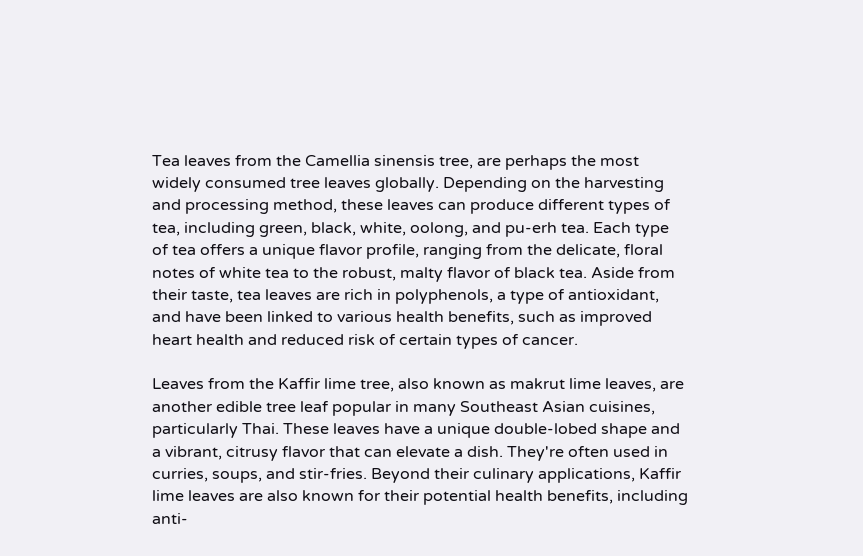Tea leaves from the Camellia sinensis tree, are perhaps the most widely consumed tree leaves globally. Depending on the harvesting and processing method, these leaves can produce different types of tea, including green, black, white, oolong, and pu-erh tea. Each type of tea offers a unique flavor profile, ranging from the delicate, floral notes of white tea to the robust, malty flavor of black tea. Aside from their taste, tea leaves are rich in polyphenols, a type of antioxidant, and have been linked to various health benefits, such as improved heart health and reduced risk of certain types of cancer.

Leaves from the Kaffir lime tree, also known as makrut lime leaves, are another edible tree leaf popular in many Southeast Asian cuisines, particularly Thai. These leaves have a unique double-lobed shape and a vibrant, citrusy flavor that can elevate a dish. They're often used in curries, soups, and stir-fries. Beyond their culinary applications, Kaffir lime leaves are also known for their potential health benefits, including anti-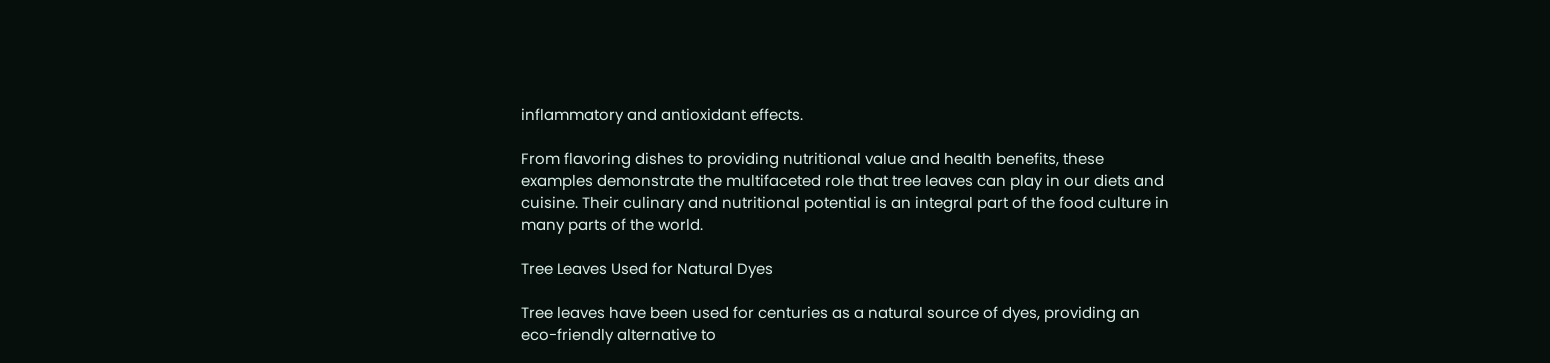inflammatory and antioxidant effects.

From flavoring dishes to providing nutritional value and health benefits, these examples demonstrate the multifaceted role that tree leaves can play in our diets and cuisine. Their culinary and nutritional potential is an integral part of the food culture in many parts of the world.

Tree Leaves Used for Natural Dyes

Tree leaves have been used for centuries as a natural source of dyes, providing an eco-friendly alternative to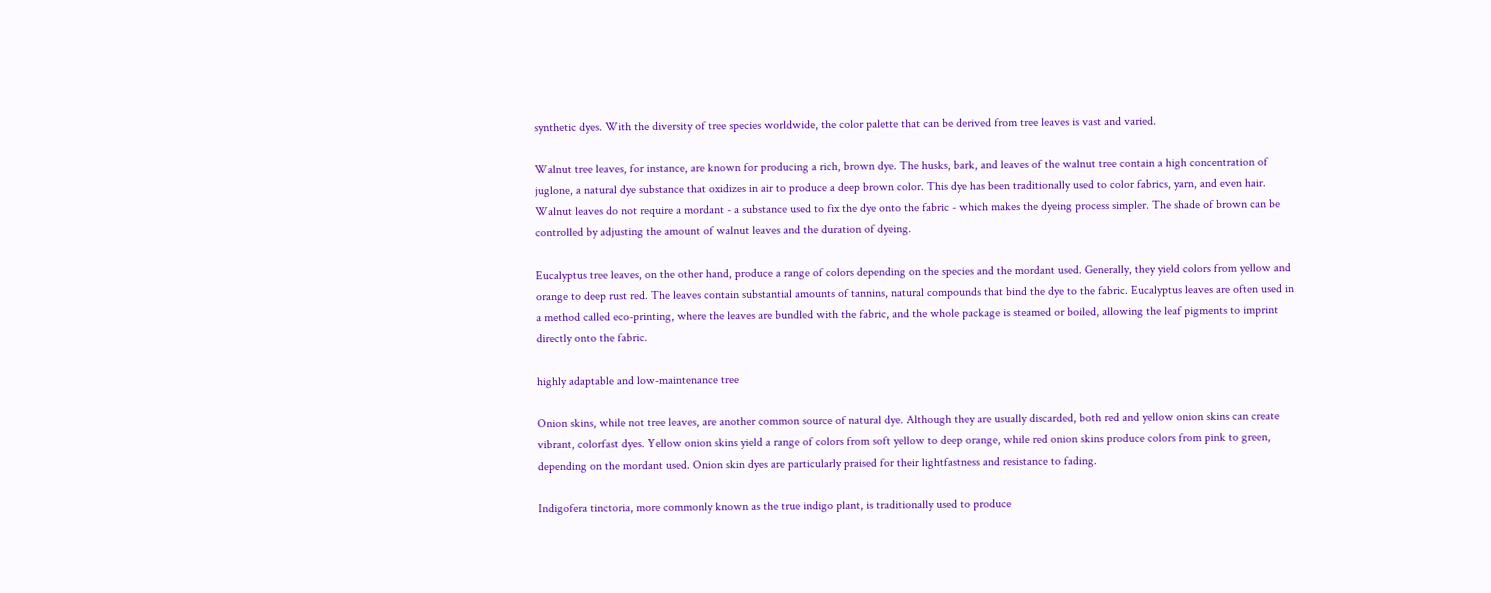synthetic dyes. With the diversity of tree species worldwide, the color palette that can be derived from tree leaves is vast and varied.

Walnut tree leaves, for instance, are known for producing a rich, brown dye. The husks, bark, and leaves of the walnut tree contain a high concentration of juglone, a natural dye substance that oxidizes in air to produce a deep brown color. This dye has been traditionally used to color fabrics, yarn, and even hair. Walnut leaves do not require a mordant - a substance used to fix the dye onto the fabric - which makes the dyeing process simpler. The shade of brown can be controlled by adjusting the amount of walnut leaves and the duration of dyeing.

Eucalyptus tree leaves, on the other hand, produce a range of colors depending on the species and the mordant used. Generally, they yield colors from yellow and orange to deep rust red. The leaves contain substantial amounts of tannins, natural compounds that bind the dye to the fabric. Eucalyptus leaves are often used in a method called eco-printing, where the leaves are bundled with the fabric, and the whole package is steamed or boiled, allowing the leaf pigments to imprint directly onto the fabric.

highly adaptable and low-maintenance tree

Onion skins, while not tree leaves, are another common source of natural dye. Although they are usually discarded, both red and yellow onion skins can create vibrant, colorfast dyes. Yellow onion skins yield a range of colors from soft yellow to deep orange, while red onion skins produce colors from pink to green, depending on the mordant used. Onion skin dyes are particularly praised for their lightfastness and resistance to fading.

Indigofera tinctoria, more commonly known as the true indigo plant, is traditionally used to produce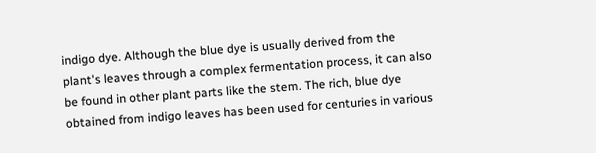indigo dye. Although the blue dye is usually derived from the plant's leaves through a complex fermentation process, it can also be found in other plant parts like the stem. The rich, blue dye obtained from indigo leaves has been used for centuries in various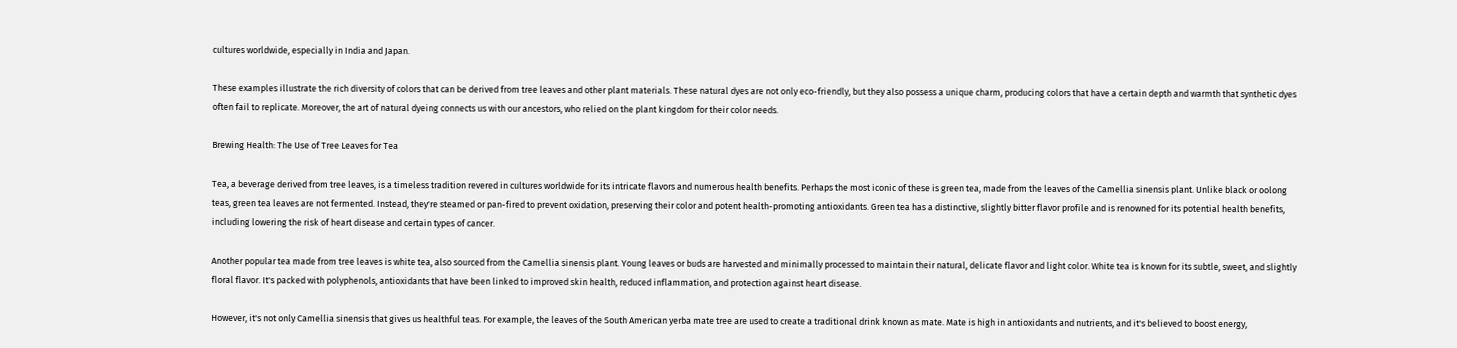cultures worldwide, especially in India and Japan.

These examples illustrate the rich diversity of colors that can be derived from tree leaves and other plant materials. These natural dyes are not only eco-friendly, but they also possess a unique charm, producing colors that have a certain depth and warmth that synthetic dyes often fail to replicate. Moreover, the art of natural dyeing connects us with our ancestors, who relied on the plant kingdom for their color needs.

Brewing Health: The Use of Tree Leaves for Tea

Tea, a beverage derived from tree leaves, is a timeless tradition revered in cultures worldwide for its intricate flavors and numerous health benefits. Perhaps the most iconic of these is green tea, made from the leaves of the Camellia sinensis plant. Unlike black or oolong teas, green tea leaves are not fermented. Instead, they're steamed or pan-fired to prevent oxidation, preserving their color and potent health-promoting antioxidants. Green tea has a distinctive, slightly bitter flavor profile and is renowned for its potential health benefits, including lowering the risk of heart disease and certain types of cancer.

Another popular tea made from tree leaves is white tea, also sourced from the Camellia sinensis plant. Young leaves or buds are harvested and minimally processed to maintain their natural, delicate flavor and light color. White tea is known for its subtle, sweet, and slightly floral flavor. It's packed with polyphenols, antioxidants that have been linked to improved skin health, reduced inflammation, and protection against heart disease.

However, it's not only Camellia sinensis that gives us healthful teas. For example, the leaves of the South American yerba mate tree are used to create a traditional drink known as mate. Mate is high in antioxidants and nutrients, and it's believed to boost energy,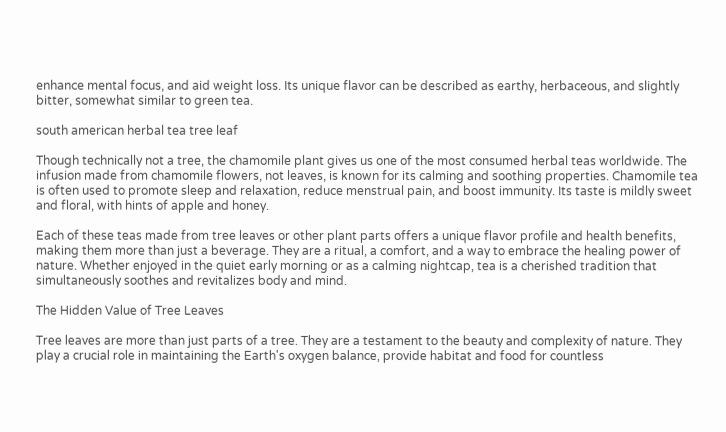enhance mental focus, and aid weight loss. Its unique flavor can be described as earthy, herbaceous, and slightly bitter, somewhat similar to green tea.

south american herbal tea tree leaf

Though technically not a tree, the chamomile plant gives us one of the most consumed herbal teas worldwide. The infusion made from chamomile flowers, not leaves, is known for its calming and soothing properties. Chamomile tea is often used to promote sleep and relaxation, reduce menstrual pain, and boost immunity. Its taste is mildly sweet and floral, with hints of apple and honey.

Each of these teas made from tree leaves or other plant parts offers a unique flavor profile and health benefits, making them more than just a beverage. They are a ritual, a comfort, and a way to embrace the healing power of nature. Whether enjoyed in the quiet early morning or as a calming nightcap, tea is a cherished tradition that simultaneously soothes and revitalizes body and mind.

The Hidden Value of Tree Leaves

Tree leaves are more than just parts of a tree. They are a testament to the beauty and complexity of nature. They play a crucial role in maintaining the Earth's oxygen balance, provide habitat and food for countless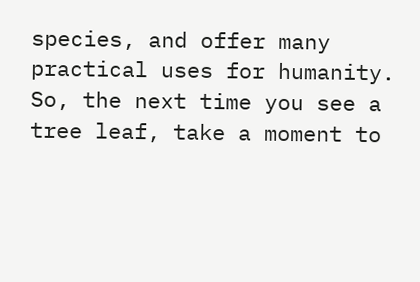species, and offer many practical uses for humanity. So, the next time you see a tree leaf, take a moment to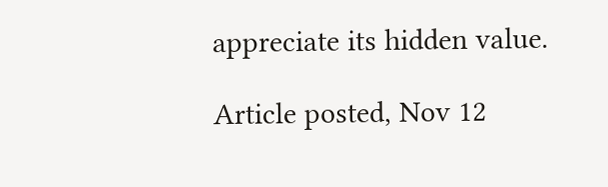appreciate its hidden value.

Article posted, Nov 12